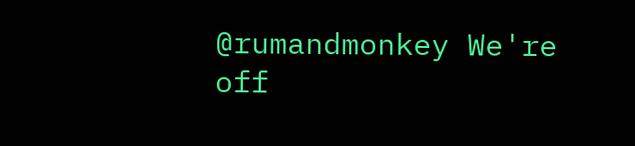@rumandmonkey We're off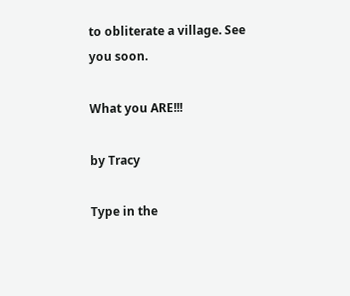to obliterate a village. See you soon.

What you ARE!!!

by Tracy

Type in the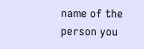name of the person you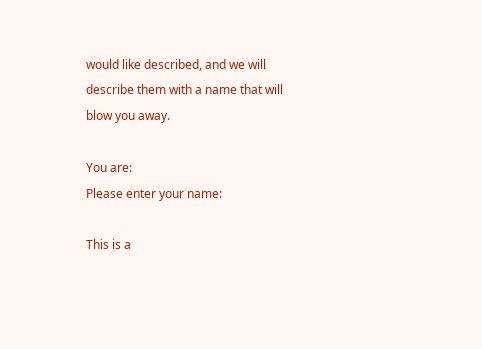would like described, and we will describe them with a name that will blow you away.

You are:
Please enter your name:

This is a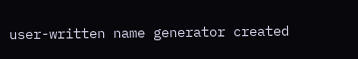user-written name generator created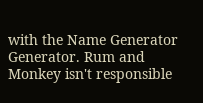with the Name Generator Generator. Rum and Monkey isn't responsible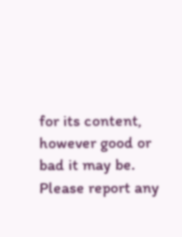for its content, however good or bad it may be. Please report any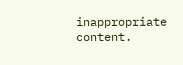inappropriate content.